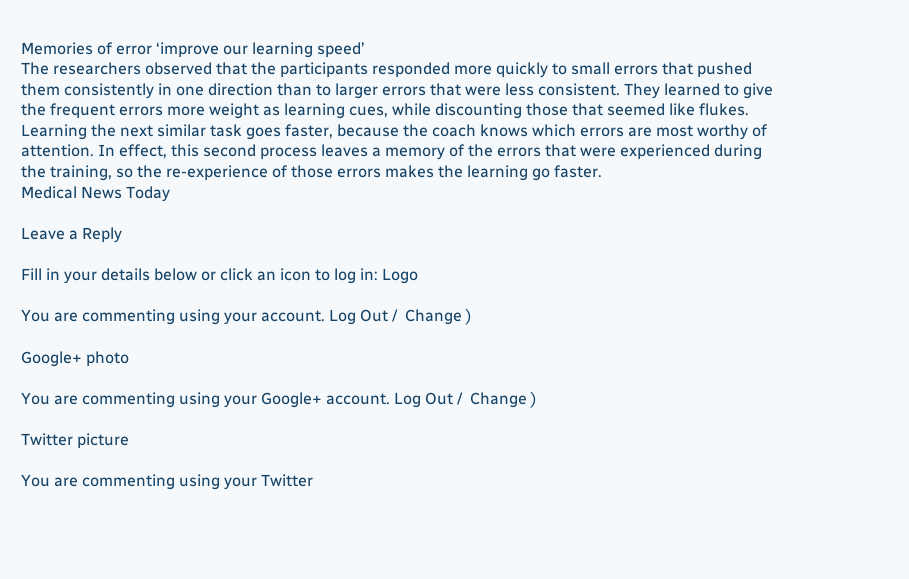Memories of error ‘improve our learning speed’
The researchers observed that the participants responded more quickly to small errors that pushed them consistently in one direction than to larger errors that were less consistent. They learned to give the frequent errors more weight as learning cues, while discounting those that seemed like flukes.
Learning the next similar task goes faster, because the coach knows which errors are most worthy of attention. In effect, this second process leaves a memory of the errors that were experienced during the training, so the re-experience of those errors makes the learning go faster.
Medical News Today

Leave a Reply

Fill in your details below or click an icon to log in: Logo

You are commenting using your account. Log Out /  Change )

Google+ photo

You are commenting using your Google+ account. Log Out /  Change )

Twitter picture

You are commenting using your Twitter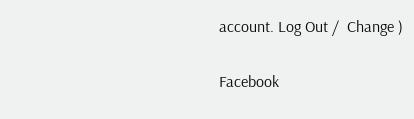account. Log Out /  Change )

Facebook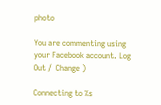photo

You are commenting using your Facebook account. Log Out /  Change )

Connecting to %s